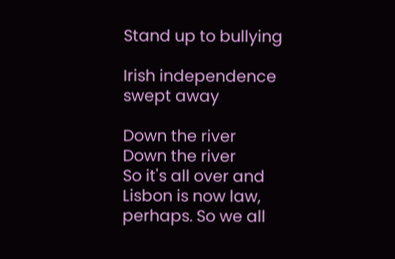Stand up to bullying

Irish independence swept away

Down the river Down the river
So it's all over and Lisbon is now law, perhaps. So we all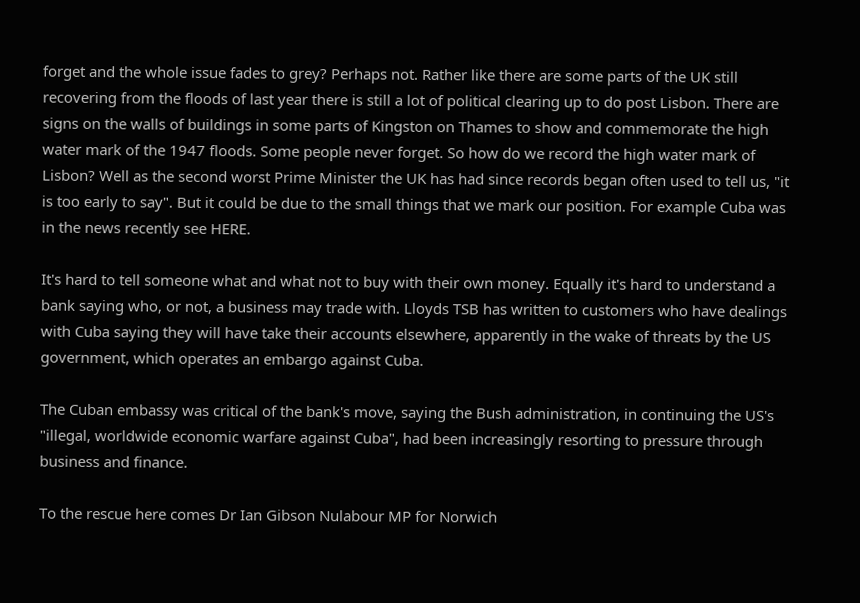forget and the whole issue fades to grey? Perhaps not. Rather like there are some parts of the UK still recovering from the floods of last year there is still a lot of political clearing up to do post Lisbon. There are signs on the walls of buildings in some parts of Kingston on Thames to show and commemorate the high water mark of the 1947 floods. Some people never forget. So how do we record the high water mark of Lisbon? Well as the second worst Prime Minister the UK has had since records began often used to tell us, "it is too early to say". But it could be due to the small things that we mark our position. For example Cuba was in the news recently see HERE.

It's hard to tell someone what and what not to buy with their own money. Equally it's hard to understand a bank saying who, or not, a business may trade with. Lloyds TSB has written to customers who have dealings with Cuba saying they will have take their accounts elsewhere, apparently in the wake of threats by the US government, which operates an embargo against Cuba.

The Cuban embassy was critical of the bank's move, saying the Bush administration, in continuing the US's "illegal, worldwide economic warfare against Cuba", had been increasingly resorting to pressure through business and finance.

To the rescue here comes Dr Ian Gibson Nulabour MP for Norwich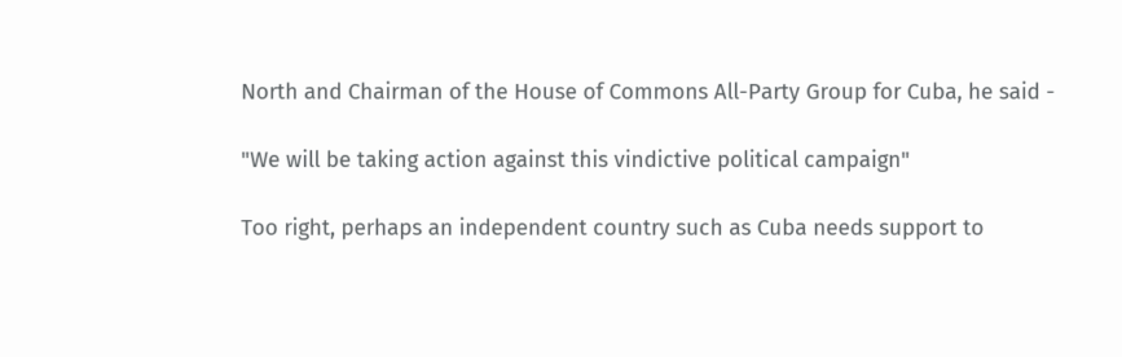North and Chairman of the House of Commons All-Party Group for Cuba, he said -

"We will be taking action against this vindictive political campaign"

Too right, perhaps an independent country such as Cuba needs support to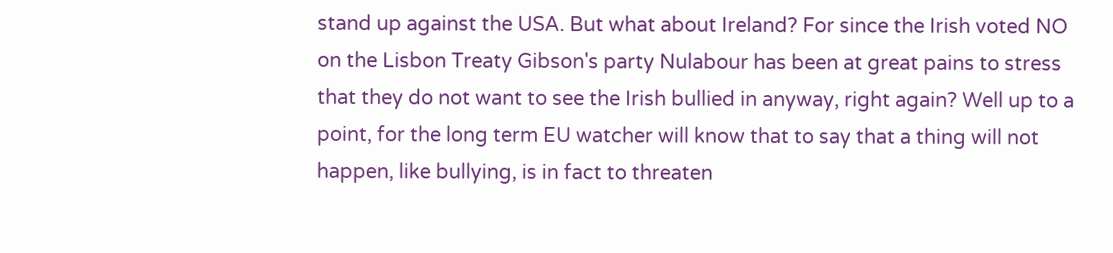stand up against the USA. But what about Ireland? For since the Irish voted NO on the Lisbon Treaty Gibson's party Nulabour has been at great pains to stress that they do not want to see the Irish bullied in anyway, right again? Well up to a point, for the long term EU watcher will know that to say that a thing will not happen, like bullying, is in fact to threaten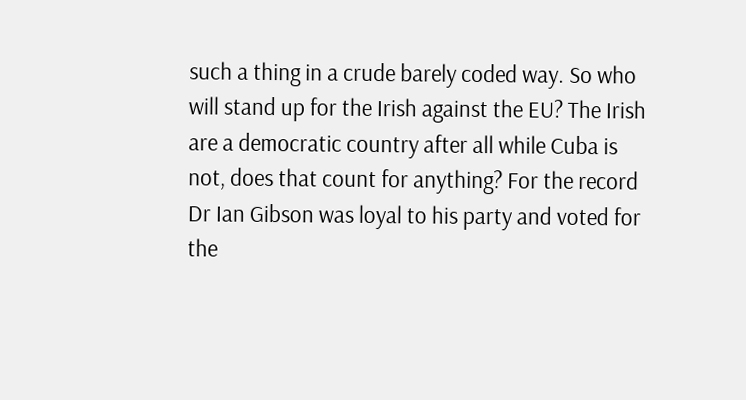such a thing in a crude barely coded way. So who will stand up for the Irish against the EU? The Irish are a democratic country after all while Cuba is not, does that count for anything? For the record Dr Ian Gibson was loyal to his party and voted for the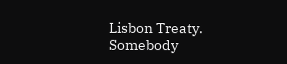Lisbon Treaty. Somebody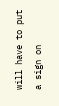will have to put a sign on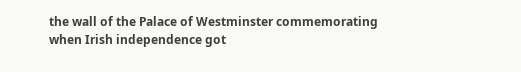the wall of the Palace of Westminster commemorating when Irish independence got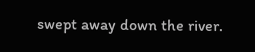swept away down the river.